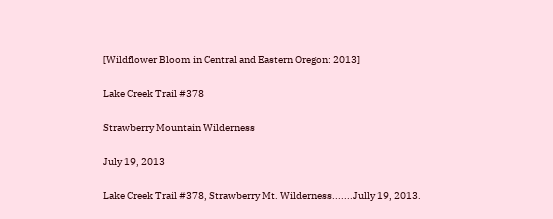[Wildflower Bloom in Central and Eastern Oregon: 2013]

Lake Creek Trail #378

Strawberry Mountain Wilderness

July 19, 2013

Lake Creek Trail #378, Strawberry Mt. Wilderness.......Jully 19, 2013.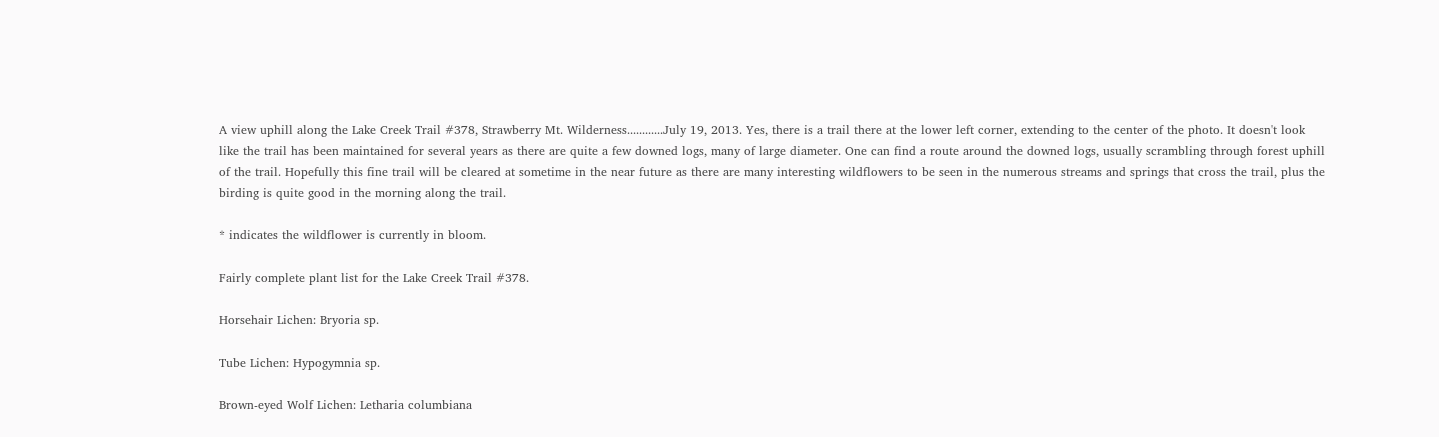A view uphill along the Lake Creek Trail #378, Strawberry Mt. Wilderness............July 19, 2013. Yes, there is a trail there at the lower left corner, extending to the center of the photo. It doesn't look like the trail has been maintained for several years as there are quite a few downed logs, many of large diameter. One can find a route around the downed logs, usually scrambling through forest uphill of the trail. Hopefully this fine trail will be cleared at sometime in the near future as there are many interesting wildflowers to be seen in the numerous streams and springs that cross the trail, plus the birding is quite good in the morning along the trail.

* indicates the wildflower is currently in bloom.

Fairly complete plant list for the Lake Creek Trail #378.

Horsehair Lichen: Bryoria sp.

Tube Lichen: Hypogymnia sp.

Brown-eyed Wolf Lichen: Letharia columbiana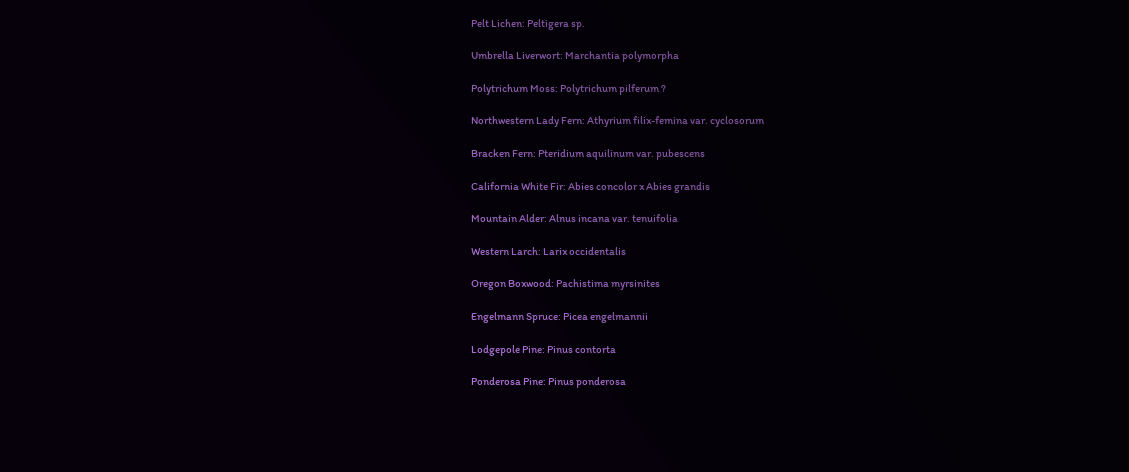Pelt Lichen: Peltigera sp.

Umbrella Liverwort: Marchantia polymorpha

Polytrichum Moss: Polytrichum pilferum ?

Northwestern Lady Fern: Athyrium filix-femina var. cyclosorum

Bracken Fern: Pteridium aquilinum var. pubescens

California White Fir: Abies concolor x Abies grandis

Mountain Alder: Alnus incana var. tenuifolia

Western Larch: Larix occidentalis

Oregon Boxwood: Pachistima myrsinites

Engelmann Spruce: Picea engelmannii

Lodgepole Pine: Pinus contorta

Ponderosa Pine: Pinus ponderosa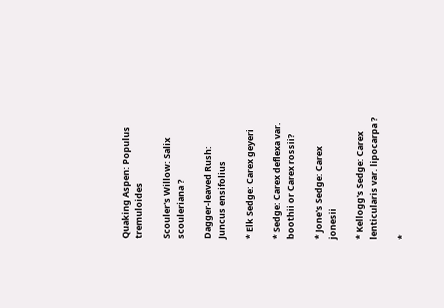Quaking Aspen: Populus tremuloides

Scouler's Willow: Salix scouleriana ?

Dagger-leaved Rush: Juncus ensifolius

* Elk Sedge: Carex geyeri

* Sedge: Carex deflexa var. boothii or Carex rossii?

* Jone's Sedge: Carex jonesii

* Kellogg's Sedge: Carex lenticularis var. lipocarpa ?

*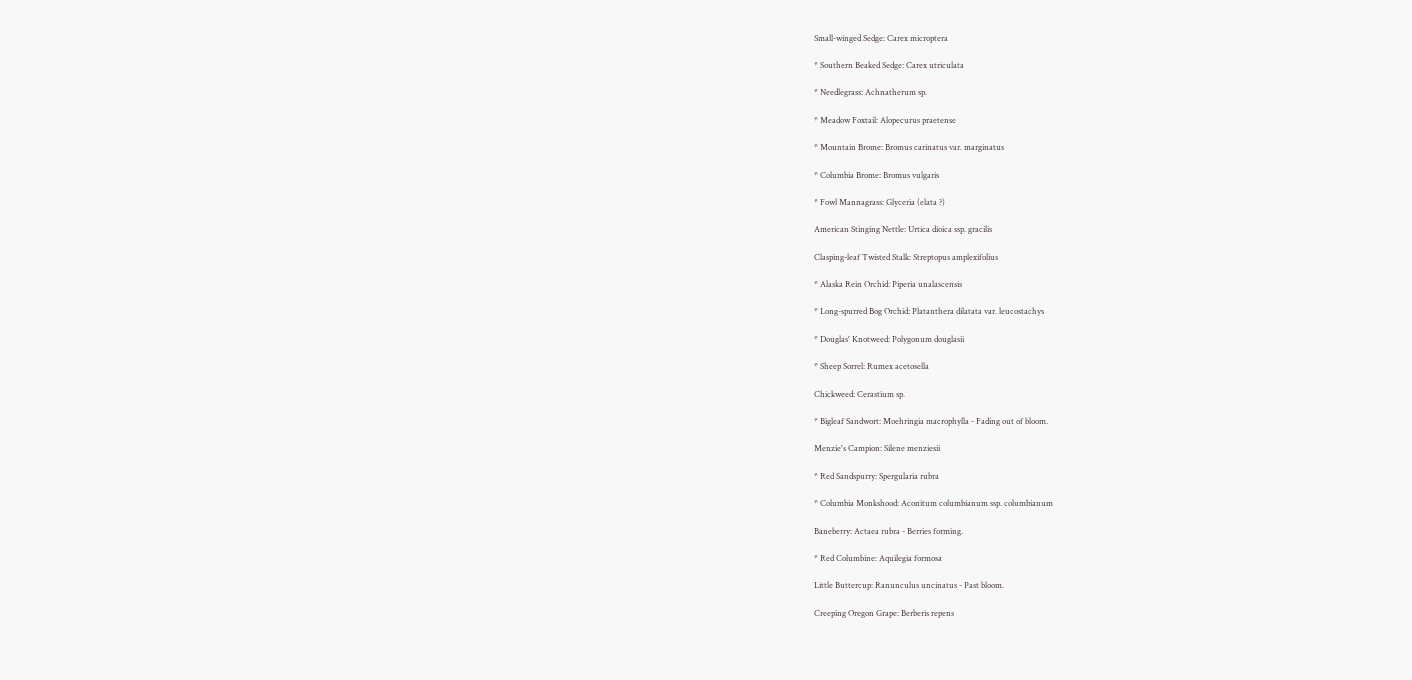Small-winged Sedge: Carex microptera

* Southern Beaked Sedge: Carex utriculata

* Needlegrass: Achnatherum sp.

* Meadow Foxtail: Alopecurus praetense

* Mountain Brome: Bromus carinatus var. marginatus

* Columbia Brome: Bromus vulgaris

* Fowl Mannagrass: Glyceria (elata ?)

American Stinging Nettle: Urtica dioica ssp. gracilis

Clasping-leaf Twisted Stalk: Streptopus amplexifolius

* Alaska Rein Orchid: Piperia unalascensis

* Long-spurred Bog Orchid: Platanthera dilatata var. leucostachys

* Douglas' Knotweed: Polygonum douglasii

* Sheep Sorrel: Rumex acetosella

Chickweed: Cerastium sp.

* Bigleaf Sandwort: Moehringia macrophylla - Fading out of bloom.

Menzie's Campion: Silene menziesii

* Red Sandspurry: Spergularia rubra

* Columbia Monkshood: Aconitum columbianum ssp. columbianum

Baneberry: Actaea rubra - Berries forming.

* Red Columbine: Aquilegia formosa

Little Buttercup: Ranunculus uncinatus - Past bloom.

Creeping Oregon Grape: Berberis repens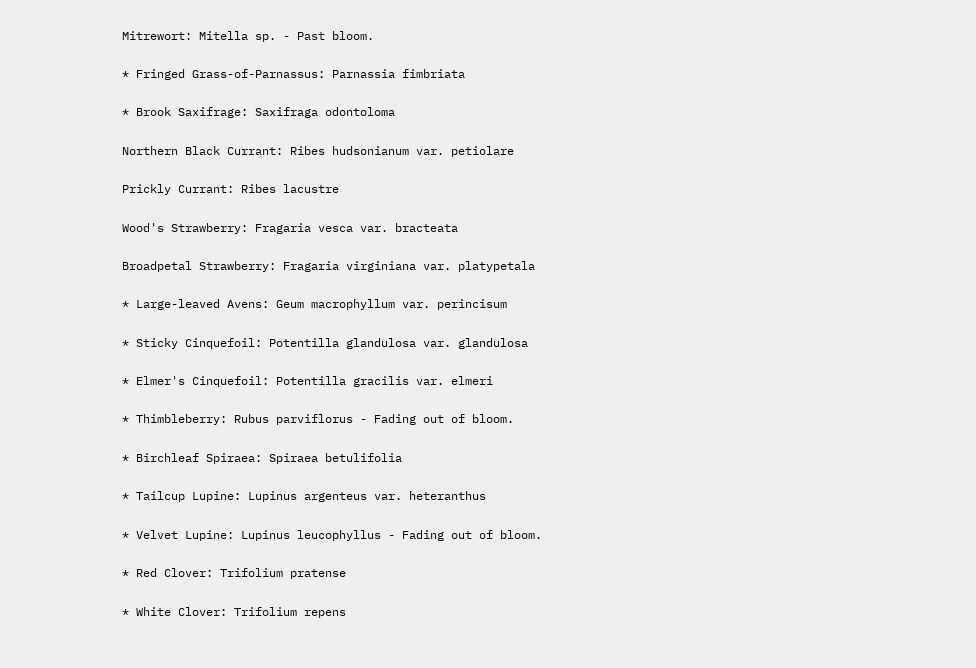Mitrewort: Mitella sp. - Past bloom.

* Fringed Grass-of-Parnassus: Parnassia fimbriata

* Brook Saxifrage: Saxifraga odontoloma

Northern Black Currant: Ribes hudsonianum var. petiolare

Prickly Currant: Ribes lacustre

Wood's Strawberry: Fragaria vesca var. bracteata

Broadpetal Strawberry: Fragaria virginiana var. platypetala

* Large-leaved Avens: Geum macrophyllum var. perincisum

* Sticky Cinquefoil: Potentilla glandulosa var. glandulosa

* Elmer's Cinquefoil: Potentilla gracilis var. elmeri

* Thimbleberry: Rubus parviflorus - Fading out of bloom.

* Birchleaf Spiraea: Spiraea betulifolia

* Tailcup Lupine: Lupinus argenteus var. heteranthus

* Velvet Lupine: Lupinus leucophyllus - Fading out of bloom.

* Red Clover: Trifolium pratense

* White Clover: Trifolium repens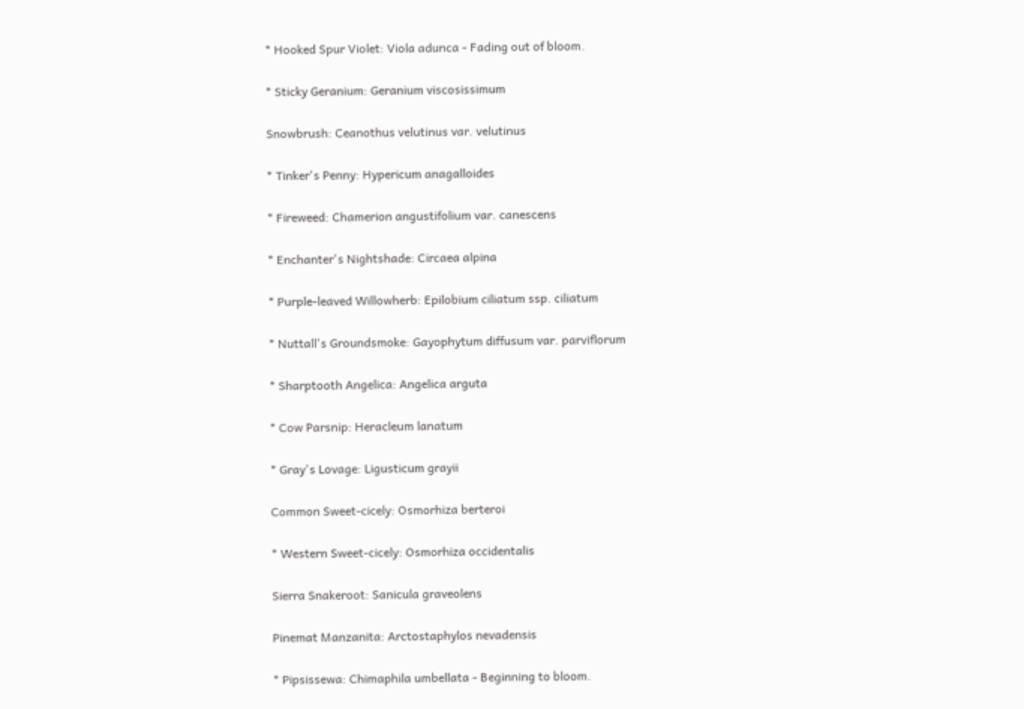* Hooked Spur Violet: Viola adunca - Fading out of bloom.

* Sticky Geranium: Geranium viscosissimum

Snowbrush: Ceanothus velutinus var. velutinus

* Tinker's Penny: Hypericum anagalloides

* Fireweed: Chamerion angustifolium var. canescens

* Enchanter's Nightshade: Circaea alpina

* Purple-leaved Willowherb: Epilobium ciliatum ssp. ciliatum

* Nuttall's Groundsmoke: Gayophytum diffusum var. parviflorum

* Sharptooth Angelica: Angelica arguta

* Cow Parsnip: Heracleum lanatum

* Gray's Lovage: Ligusticum grayii

Common Sweet-cicely: Osmorhiza berteroi

* Western Sweet-cicely: Osmorhiza occidentalis

Sierra Snakeroot: Sanicula graveolens

Pinemat Manzanita: Arctostaphylos nevadensis

* Pipsissewa: Chimaphila umbellata - Beginning to bloom.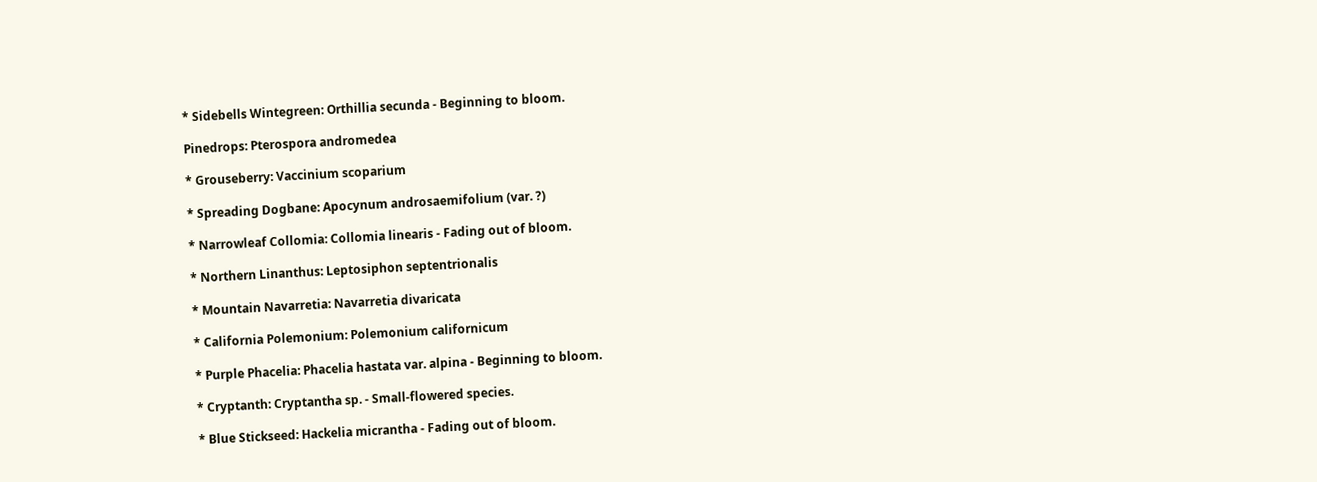* Sidebells Wintegreen: Orthillia secunda - Beginning to bloom.

Pinedrops: Pterospora andromedea

* Grouseberry: Vaccinium scoparium

* Spreading Dogbane: Apocynum androsaemifolium (var. ?)

* Narrowleaf Collomia: Collomia linearis - Fading out of bloom.

* Northern Linanthus: Leptosiphon septentrionalis

* Mountain Navarretia: Navarretia divaricata

* California Polemonium: Polemonium californicum

* Purple Phacelia: Phacelia hastata var. alpina - Beginning to bloom.

* Cryptanth: Cryptantha sp. - Small-flowered species.

* Blue Stickseed: Hackelia micrantha - Fading out of bloom.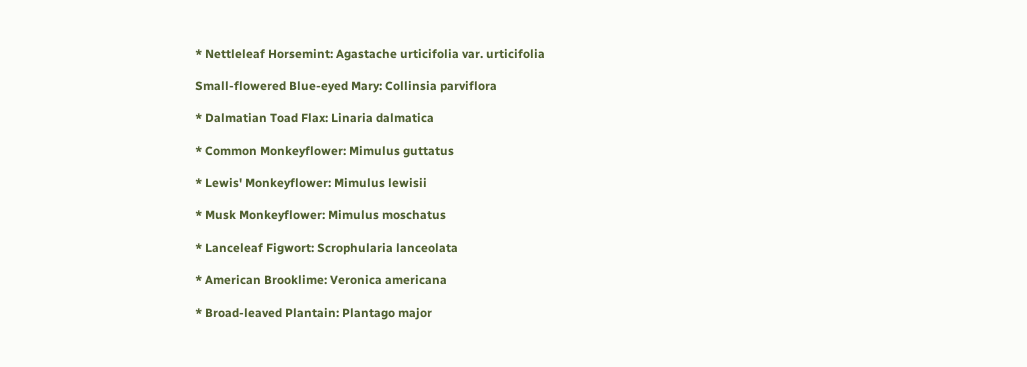* Nettleleaf Horsemint: Agastache urticifolia var. urticifolia

Small-flowered Blue-eyed Mary: Collinsia parviflora

* Dalmatian Toad Flax: Linaria dalmatica

* Common Monkeyflower: Mimulus guttatus

* Lewis' Monkeyflower: Mimulus lewisii

* Musk Monkeyflower: Mimulus moschatus

* Lanceleaf Figwort: Scrophularia lanceolata

* American Brooklime: Veronica americana

* Broad-leaved Plantain: Plantago major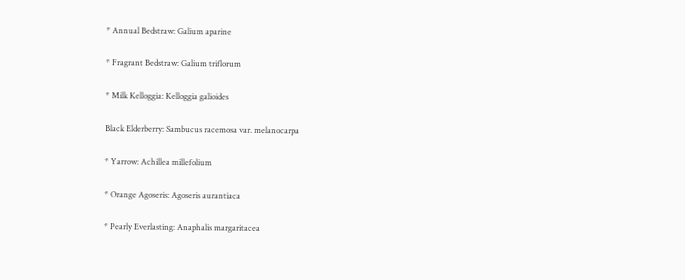* Annual Bedstraw: Galium aparine

* Fragrant Bedstraw: Galium triflorum

* Milk Kelloggia: Kelloggia galioides

Black Elderberry: Sambucus racemosa var. melanocarpa

* Yarrow: Achillea millefolium

* Orange Agoseris: Agoseris aurantiaca

* Pearly Everlasting: Anaphalis margaritacea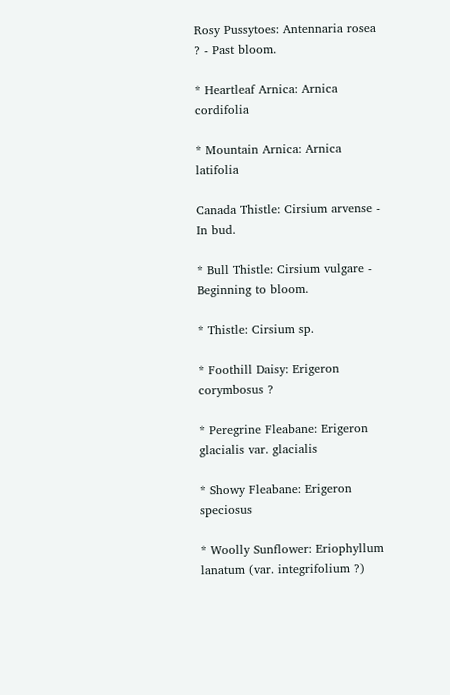Rosy Pussytoes: Antennaria rosea ? - Past bloom.

* Heartleaf Arnica: Arnica cordifolia

* Mountain Arnica: Arnica latifolia

Canada Thistle: Cirsium arvense - In bud.

* Bull Thistle: Cirsium vulgare - Beginning to bloom.

* Thistle: Cirsium sp.

* Foothill Daisy: Erigeron corymbosus ?

* Peregrine Fleabane: Erigeron glacialis var. glacialis

* Showy Fleabane: Erigeron speciosus

* Woolly Sunflower: Eriophyllum lanatum (var. integrifolium ?)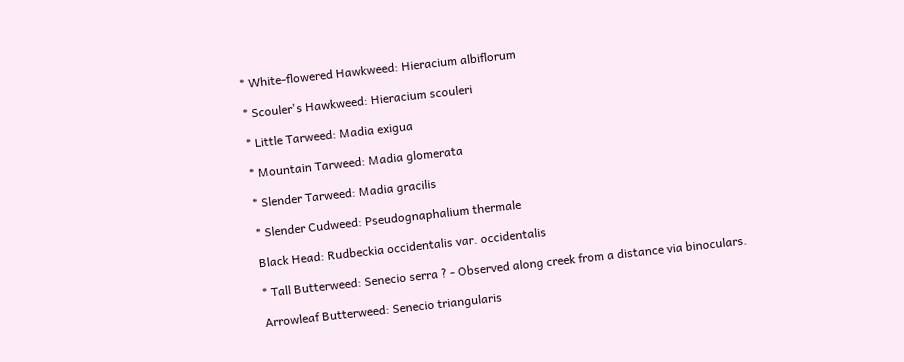* White-flowered Hawkweed: Hieracium albiflorum

* Scouler's Hawkweed: Hieracium scouleri

* Little Tarweed: Madia exigua

* Mountain Tarweed: Madia glomerata

* Slender Tarweed: Madia gracilis

* Slender Cudweed: Pseudognaphalium thermale

Black Head: Rudbeckia occidentalis var. occidentalis

* Tall Butterweed: Senecio serra ? - Observed along creek from a distance via binoculars.

Arrowleaf Butterweed: Senecio triangularis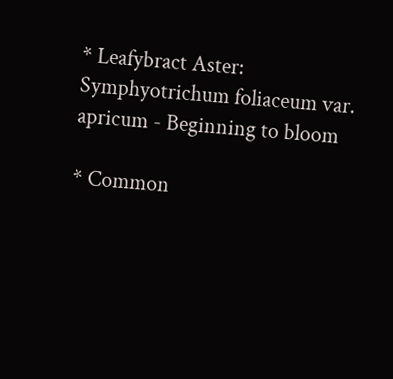* Leafybract Aster: Symphyotrichum foliaceum var. apricum - Beginning to bloom

* Common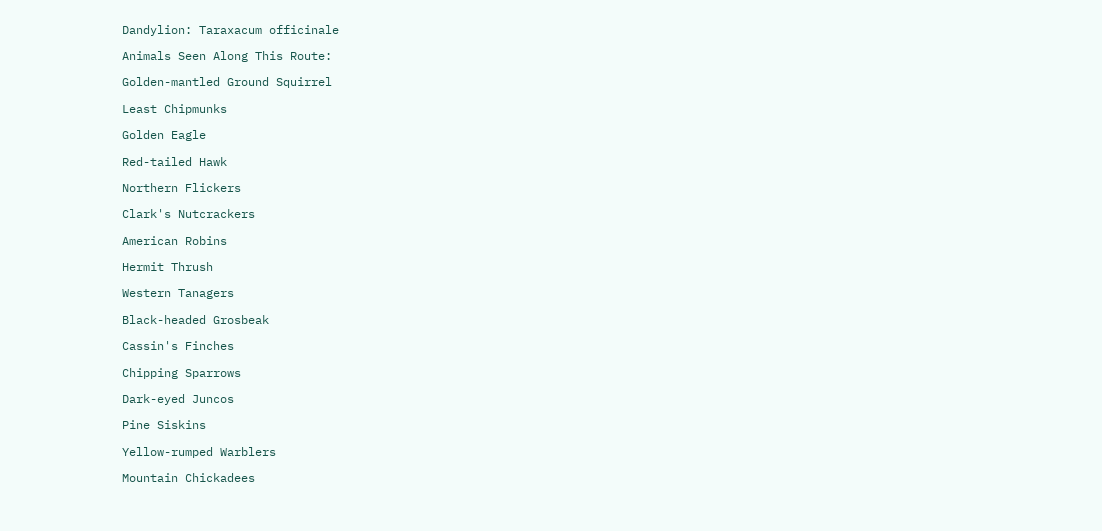Dandylion: Taraxacum officinale

Animals Seen Along This Route:

Golden-mantled Ground Squirrel

Least Chipmunks

Golden Eagle

Red-tailed Hawk

Northern Flickers

Clark's Nutcrackers

American Robins

Hermit Thrush

Western Tanagers

Black-headed Grosbeak

Cassin's Finches

Chipping Sparrows

Dark-eyed Juncos

Pine Siskins

Yellow-rumped Warblers

Mountain Chickadees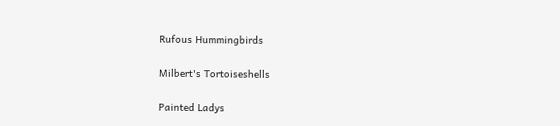Rufous Hummingbirds

Milbert's Tortoiseshells

Painted Ladys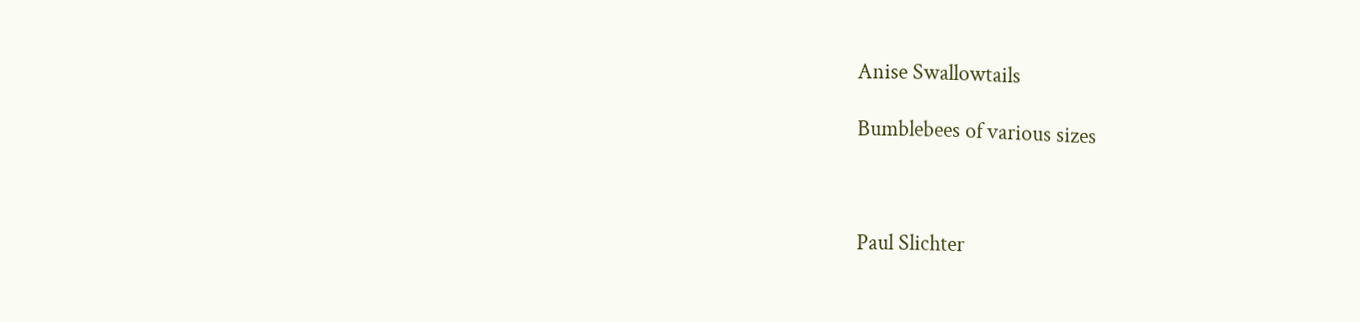Anise Swallowtails

Bumblebees of various sizes



Paul Slichter